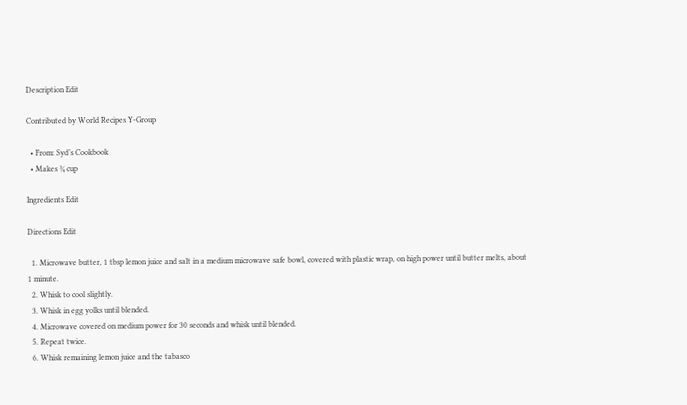Description Edit

Contributed by World Recipes Y-Group

  • From: Syd’s Cookbook
  • Makes ¾ cup

Ingredients Edit

Directions Edit

  1. Microwave butter, 1 tbsp lemon juice and salt in a medium microwave safe bowl, covered with plastic wrap, on high power until butter melts, about 1 minute.
  2. Whisk to cool slightly.
  3. Whisk in egg yolks until blended.
  4. Microwave covered on medium power for 30 seconds and whisk until blended.
  5. Repeat twice.
  6. Whisk remaining lemon juice and the tabasco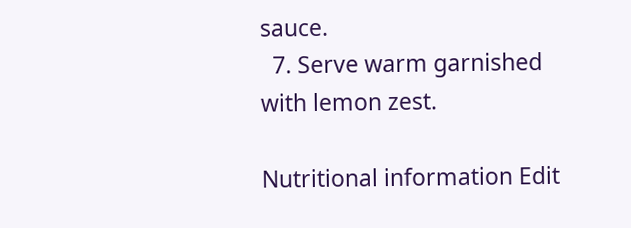sauce.
  7. Serve warm garnished with lemon zest.

Nutritional information Edit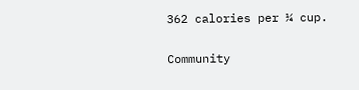362 calories per ¼ cup.

Community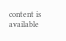content is available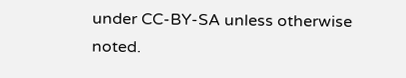under CC-BY-SA unless otherwise noted.